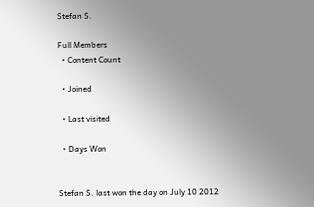Stefan S.

Full Members
  • Content Count

  • Joined

  • Last visited

  • Days Won


Stefan S. last won the day on July 10 2012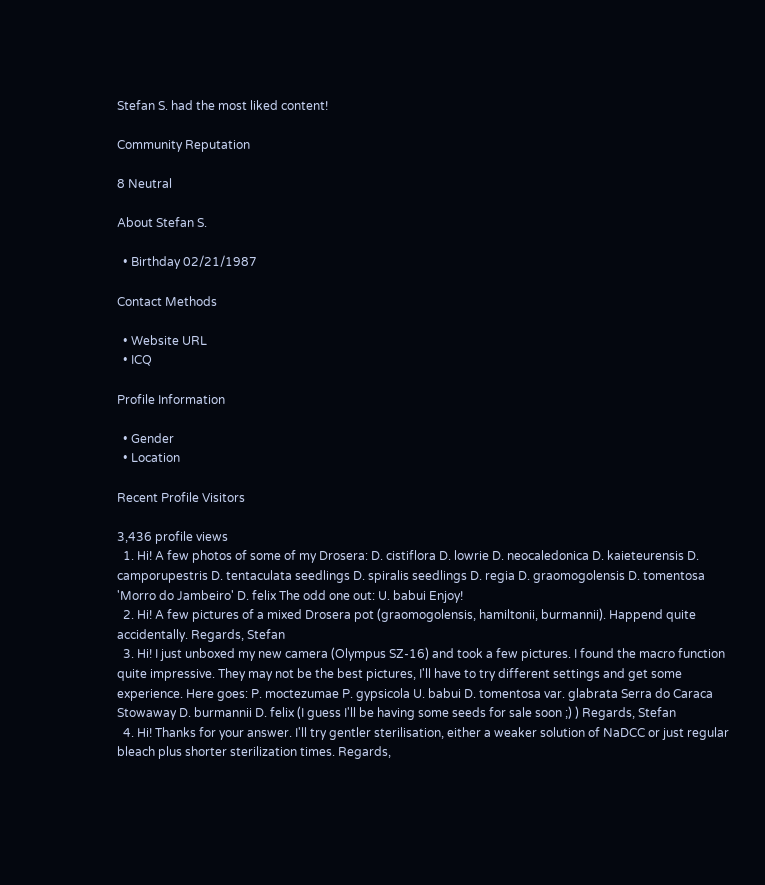Stefan S. had the most liked content!

Community Reputation

8 Neutral

About Stefan S.

  • Birthday 02/21/1987

Contact Methods

  • Website URL
  • ICQ

Profile Information

  • Gender
  • Location

Recent Profile Visitors

3,436 profile views
  1. Hi! A few photos of some of my Drosera: D. cistiflora D. lowrie D. neocaledonica D. kaieteurensis D. camporupestris D. tentaculata seedlings D. spiralis seedlings D. regia D. graomogolensis D. tomentosa 'Morro do Jambeiro' D. felix The odd one out: U. babui Enjoy!
  2. Hi! A few pictures of a mixed Drosera pot (graomogolensis, hamiltonii, burmannii). Happend quite accidentally. Regards, Stefan
  3. Hi! I just unboxed my new camera (Olympus SZ-16) and took a few pictures. I found the macro function quite impressive. They may not be the best pictures, I'll have to try different settings and get some experience. Here goes: P. moctezumae P. gypsicola U. babui D. tomentosa var. glabrata Serra do Caraca Stowaway D. burmannii D. felix (I guess I'll be having some seeds for sale soon ;) ) Regards, Stefan
  4. Hi! Thanks for your answer. I'll try gentler sterilisation, either a weaker solution of NaDCC or just regular bleach plus shorter sterilization times. Regards,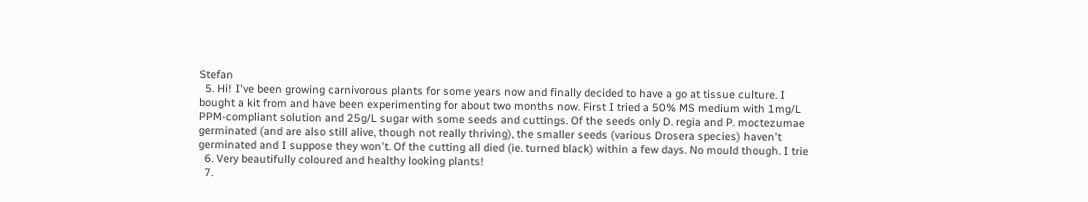Stefan
  5. Hi! I've been growing carnivorous plants for some years now and finally decided to have a go at tissue culture. I bought a kit from and have been experimenting for about two months now. First I tried a 50% MS medium with 1mg/L PPM-compliant solution and 25g/L sugar with some seeds and cuttings. Of the seeds only D. regia and P. moctezumae germinated (and are also still alive, though not really thriving), the smaller seeds (various Drosera species) haven't germinated and I suppose they won't. Of the cutting all died (ie. turned black) within a few days. No mould though. I trie
  6. Very beautifully coloured and healthy looking plants!
  7.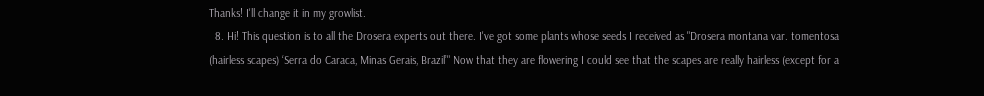Thanks! I'll change it in my growlist.
  8. Hi! This question is to all the Drosera experts out there. I've got some plants whose seeds I received as "Drosera montana var. tomentosa (hairless scapes) ‘Serra do Caraca, Minas Gerais, Brazil’" Now that they are flowering I could see that the scapes are really hairless (except for a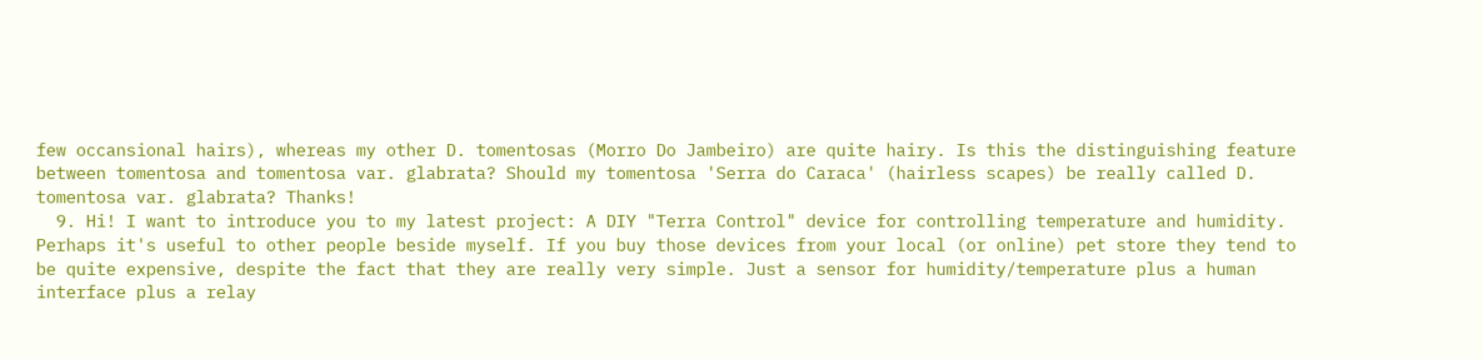few occansional hairs), whereas my other D. tomentosas (Morro Do Jambeiro) are quite hairy. Is this the distinguishing feature between tomentosa and tomentosa var. glabrata? Should my tomentosa 'Serra do Caraca' (hairless scapes) be really called D. tomentosa var. glabrata? Thanks!
  9. Hi! I want to introduce you to my latest project: A DIY "Terra Control" device for controlling temperature and humidity. Perhaps it's useful to other people beside myself. If you buy those devices from your local (or online) pet store they tend to be quite expensive, despite the fact that they are really very simple. Just a sensor for humidity/temperature plus a human interface plus a relay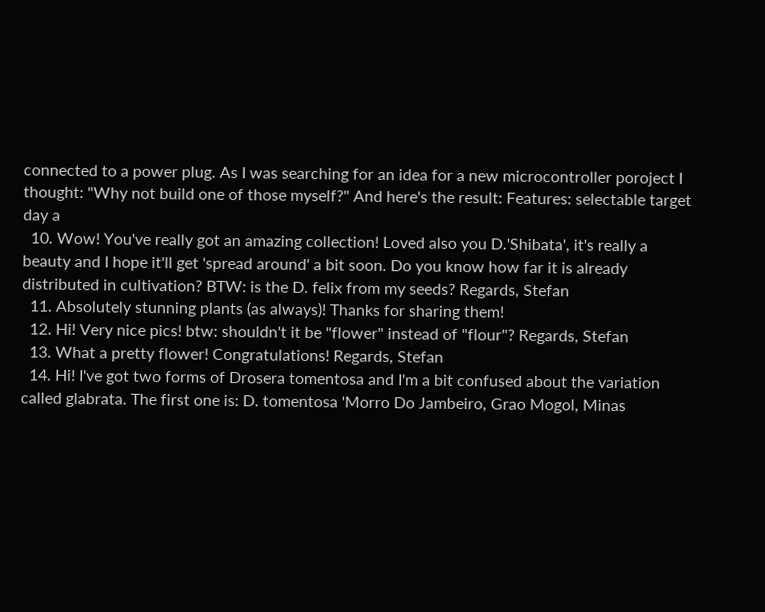connected to a power plug. As I was searching for an idea for a new microcontroller poroject I thought: "Why not build one of those myself?" And here's the result: Features: selectable target day a
  10. Wow! You've really got an amazing collection! Loved also you D.'Shibata', it's really a beauty and I hope it'll get 'spread around' a bit soon. Do you know how far it is already distributed in cultivation? BTW: is the D. felix from my seeds? Regards, Stefan
  11. Absolutely stunning plants (as always)! Thanks for sharing them!
  12. Hi! Very nice pics! btw: shouldn't it be "flower" instead of "flour"? Regards, Stefan
  13. What a pretty flower! Congratulations! Regards, Stefan
  14. Hi! I've got two forms of Drosera tomentosa and I'm a bit confused about the variation called glabrata. The first one is: D. tomentosa 'Morro Do Jambeiro, Grao Mogol, Minas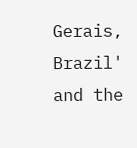Gerais, Brazil' and the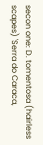secon one: D. tomentosa (hairless scapes) 'Serra do Caraca,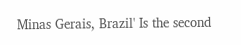Minas Gerais, Brazil' Is the second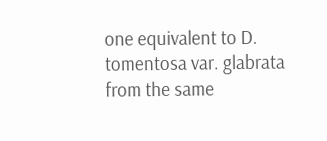one equivalent to D. tomentosa var. glabrata from the same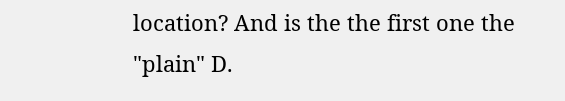location? And is the the first one the "plain" D.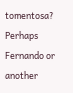tomentosa? Perhaps Fernando or another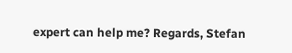expert can help me? Regards, Stefan